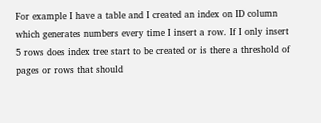For example I have a table and I created an index on ID column which generates numbers every time I insert a row. If I only insert 5 rows does index tree start to be created or is there a threshold of pages or rows that should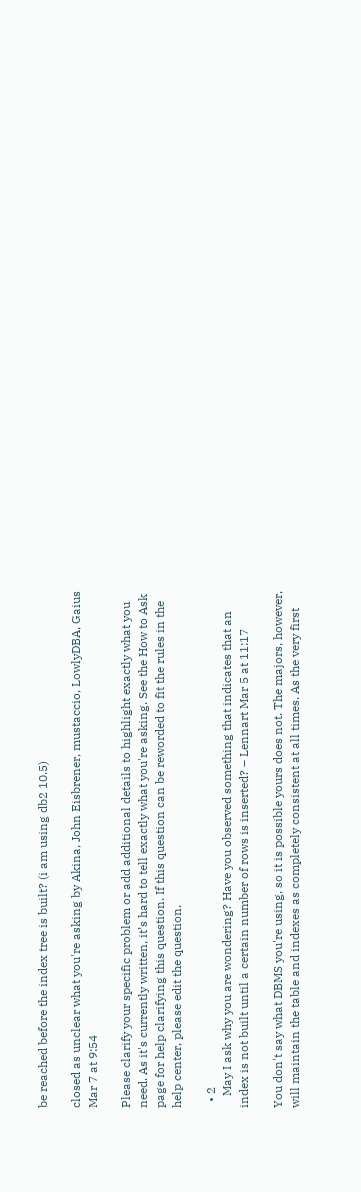be reached before the index tree is built? (i am using db2 10.5)

closed as unclear what you're asking by Akina, John Eisbrener, mustaccio, LowlyDBA, Gaius Mar 7 at 9:54

Please clarify your specific problem or add additional details to highlight exactly what you need. As it's currently written, it’s hard to tell exactly what you're asking. See the How to Ask page for help clarifying this question. If this question can be reworded to fit the rules in the help center, please edit the question.

  • 2
    May I ask why you are wondering? Have you observed something that indicates that an index is not built until a certain number of rows is inserted? – Lennart Mar 5 at 11:17

You don't say what DBMS you're using, so it is possible yours does not. The majors, however, will maintain the table and indexes as completely consistent at all times. As the very first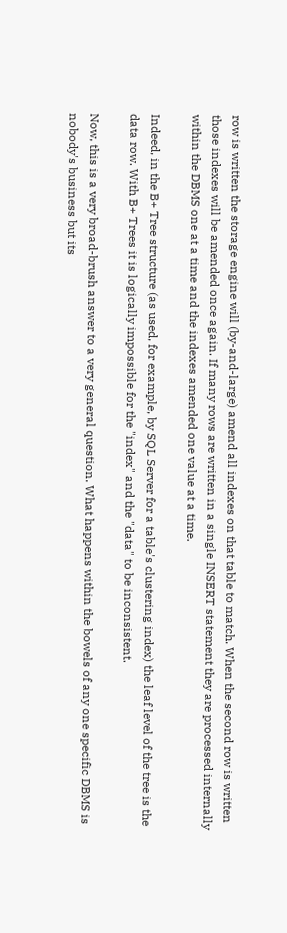row is written the storage engine will (by-and-large) amend all indexes on that table to match. When the second row is written those indexes will be amended once again. If many rows are written in a single INSERT statement they are processed internally within the DBMS one at a time and the indexes amended one value at a time.

Indeed, in the B+ Tree structure (as used, for example, by SQL Server for a table's clustering index) the leaf level of the tree is the data row. With B+ Trees it is logically impossible for the "index" and the "data" to be inconsistent.

Now, this is a very broad-brush answer to a very general question. What happens within the bowels of any one specific DBMS is nobody's business but its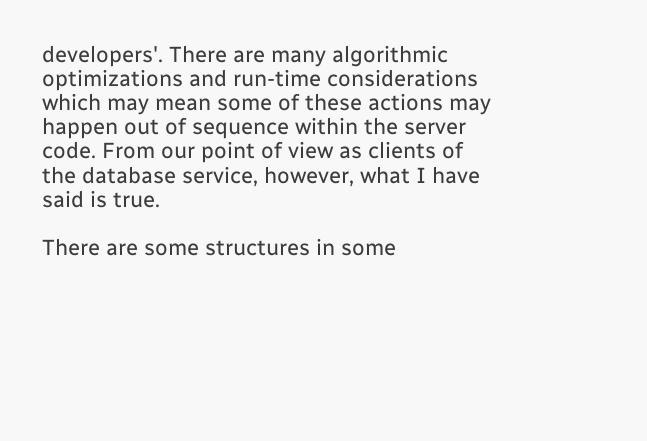developers'. There are many algorithmic optimizations and run-time considerations which may mean some of these actions may happen out of sequence within the server code. From our point of view as clients of the database service, however, what I have said is true.

There are some structures in some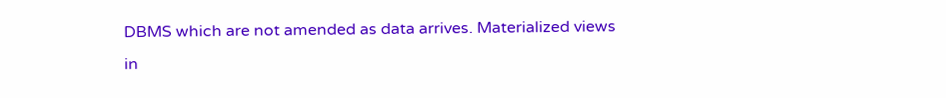DBMS which are not amended as data arrives. Materialized views in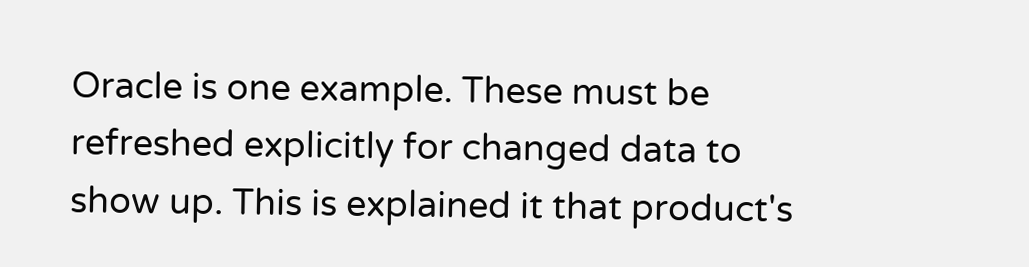Oracle is one example. These must be refreshed explicitly for changed data to show up. This is explained it that product's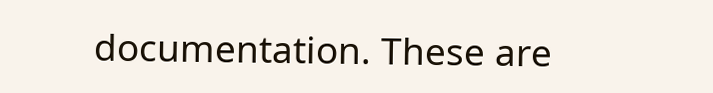documentation. These are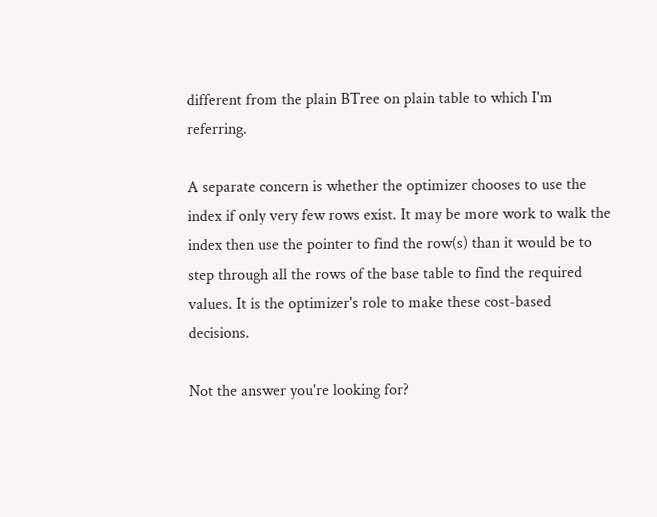different from the plain BTree on plain table to which I'm referring.

A separate concern is whether the optimizer chooses to use the index if only very few rows exist. It may be more work to walk the index then use the pointer to find the row(s) than it would be to step through all the rows of the base table to find the required values. It is the optimizer's role to make these cost-based decisions.

Not the answer you're looking for?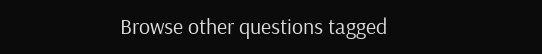Browse other questions tagged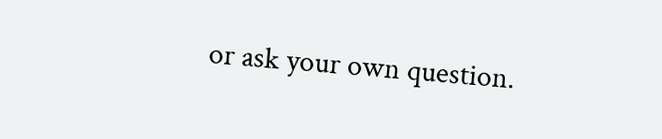or ask your own question.